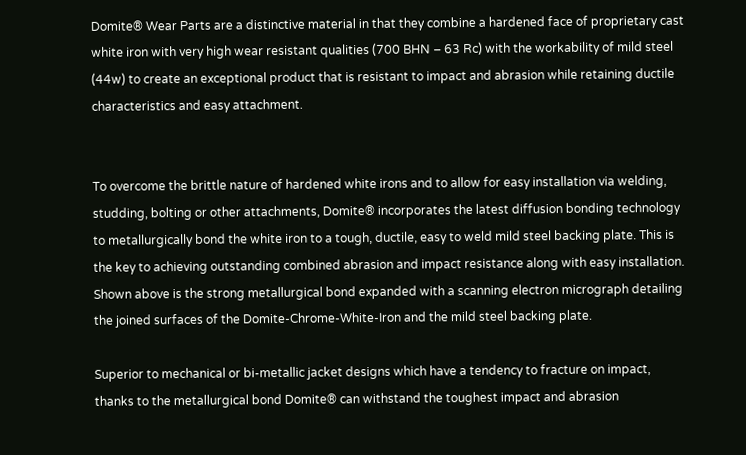Domite® Wear Parts are a distinctive material in that they combine a hardened face of proprietary cast white iron with very high wear resistant qualities (700 BHN – 63 Rc) with the workability of mild steel (44w) to create an exceptional product that is resistant to impact and abrasion while retaining ductile characteristics and easy attachment.


To overcome the brittle nature of hardened white irons and to allow for easy installation via welding, studding, bolting or other attachments, Domite® incorporates the latest diffusion bonding technology to metallurgically bond the white iron to a tough, ductile, easy to weld mild steel backing plate. This is the key to achieving outstanding combined abrasion and impact resistance along with easy installation. Shown above is the strong metallurgical bond expanded with a scanning electron micrograph detailing the joined surfaces of the Domite-Chrome-White-Iron and the mild steel backing plate.

Superior to mechanical or bi-metallic jacket designs which have a tendency to fracture on impact, thanks to the metallurgical bond Domite® can withstand the toughest impact and abrasion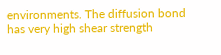environments. The diffusion bond has very high shear strength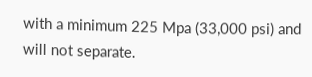with a minimum 225 Mpa (33,000 psi) and will not separate.